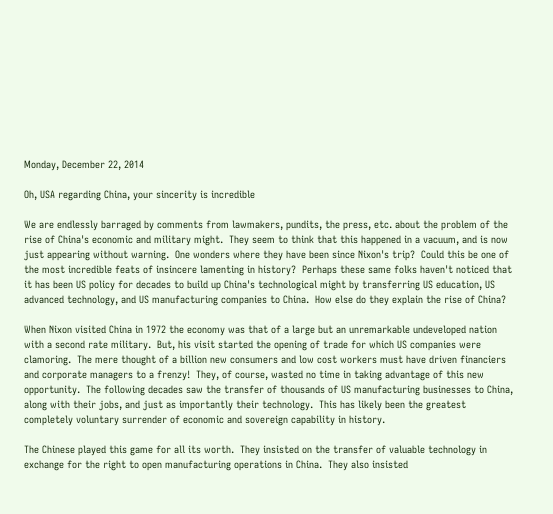Monday, December 22, 2014

Oh, USA regarding China, your sincerity is incredible

We are endlessly barraged by comments from lawmakers, pundits, the press, etc. about the problem of the rise of China's economic and military might.  They seem to think that this happened in a vacuum, and is now just appearing without warning.  One wonders where they have been since Nixon's trip?  Could this be one of the most incredible feats of insincere lamenting in history?  Perhaps these same folks haven't noticed that it has been US policy for decades to build up China's technological might by transferring US education, US advanced technology, and US manufacturing companies to China.  How else do they explain the rise of China?

When Nixon visited China in 1972 the economy was that of a large but an unremarkable undeveloped nation with a second rate military.  But, his visit started the opening of trade for which US companies were clamoring.  The mere thought of a billion new consumers and low cost workers must have driven financiers and corporate managers to a frenzy!  They, of course, wasted no time in taking advantage of this new opportunity.  The following decades saw the transfer of thousands of US manufacturing businesses to China, along with their jobs, and just as importantly their technology.  This has likely been the greatest completely voluntary surrender of economic and sovereign capability in history.

The Chinese played this game for all its worth.  They insisted on the transfer of valuable technology in exchange for the right to open manufacturing operations in China.  They also insisted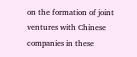on the formation of joint ventures with Chinese companies in these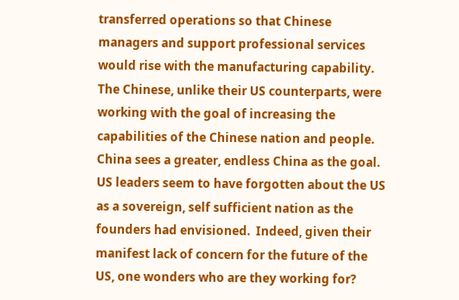transferred operations so that Chinese managers and support professional services would rise with the manufacturing capability.  The Chinese, unlike their US counterparts, were working with the goal of increasing the capabilities of the Chinese nation and people.  China sees a greater, endless China as the goal.  US leaders seem to have forgotten about the US as a sovereign, self sufficient nation as the founders had envisioned.  Indeed, given their manifest lack of concern for the future of the US, one wonders who are they working for?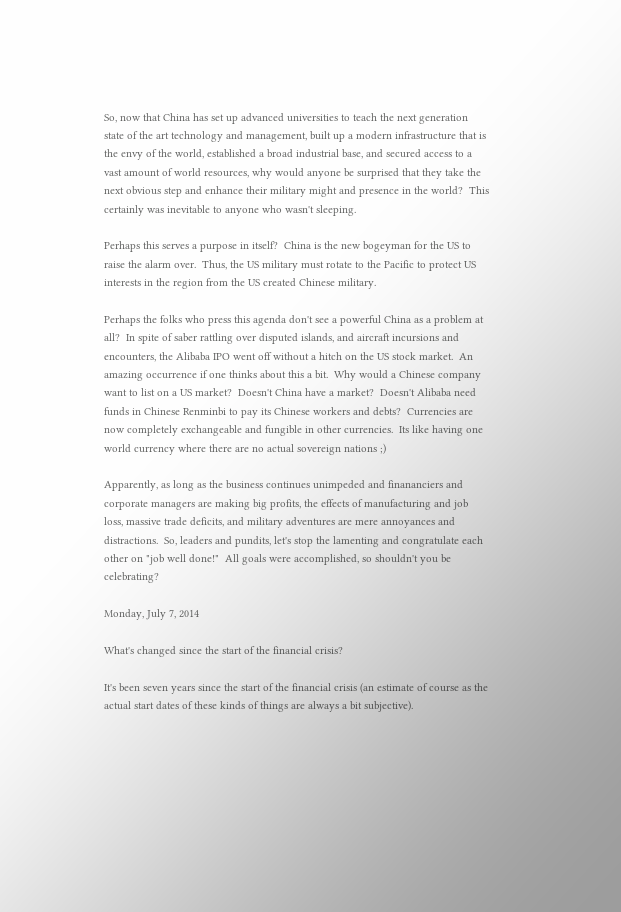So, now that China has set up advanced universities to teach the next generation state of the art technology and management, built up a modern infrastructure that is the envy of the world, established a broad industrial base, and secured access to a vast amount of world resources, why would anyone be surprised that they take the next obvious step and enhance their military might and presence in the world?  This certainly was inevitable to anyone who wasn't sleeping.

Perhaps this serves a purpose in itself?  China is the new bogeyman for the US to raise the alarm over.  Thus, the US military must rotate to the Pacific to protect US interests in the region from the US created Chinese military.

Perhaps the folks who press this agenda don't see a powerful China as a problem at all?  In spite of saber rattling over disputed islands, and aircraft incursions and encounters, the Alibaba IPO went off without a hitch on the US stock market.  An amazing occurrence if one thinks about this a bit.  Why would a Chinese company want to list on a US market?  Doesn't China have a market?  Doesn't Alibaba need funds in Chinese Renminbi to pay its Chinese workers and debts?  Currencies are now completely exchangeable and fungible in other currencies.  Its like having one world currency where there are no actual sovereign nations ;)

Apparently, as long as the business continues unimpeded and finananciers and corporate managers are making big profits, the effects of manufacturing and job loss, massive trade deficits, and military adventures are mere annoyances and distractions.  So, leaders and pundits, let's stop the lamenting and congratulate each other on "job well done!"  All goals were accomplished, so shouldn't you be celebrating?

Monday, July 7, 2014

What's changed since the start of the financial crisis?

It's been seven years since the start of the financial crisis (an estimate of course as the actual start dates of these kinds of things are always a bit subjective).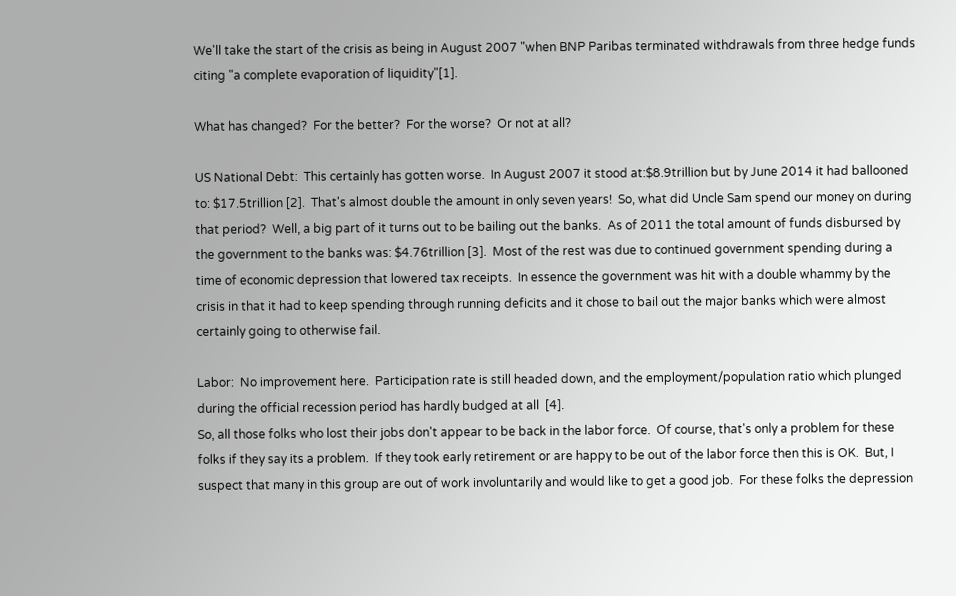We'll take the start of the crisis as being in August 2007 "when BNP Paribas terminated withdrawals from three hedge funds citing "a complete evaporation of liquidity"[1].

What has changed?  For the better?  For the worse?  Or not at all?

US National Debt:  This certainly has gotten worse.  In August 2007 it stood at:$8.9trillion but by June 2014 it had ballooned to: $17.5trillion [2].  That's almost double the amount in only seven years!  So, what did Uncle Sam spend our money on during that period?  Well, a big part of it turns out to be bailing out the banks.  As of 2011 the total amount of funds disbursed by the government to the banks was: $4.76trillion [3].  Most of the rest was due to continued government spending during a time of economic depression that lowered tax receipts.  In essence the government was hit with a double whammy by the crisis in that it had to keep spending through running deficits and it chose to bail out the major banks which were almost certainly going to otherwise fail.

Labor:  No improvement here.  Participation rate is still headed down, and the employment/population ratio which plunged during the official recession period has hardly budged at all  [4].
So, all those folks who lost their jobs don't appear to be back in the labor force.  Of course, that's only a problem for these folks if they say its a problem.  If they took early retirement or are happy to be out of the labor force then this is OK.  But, I suspect that many in this group are out of work involuntarily and would like to get a good job.  For these folks the depression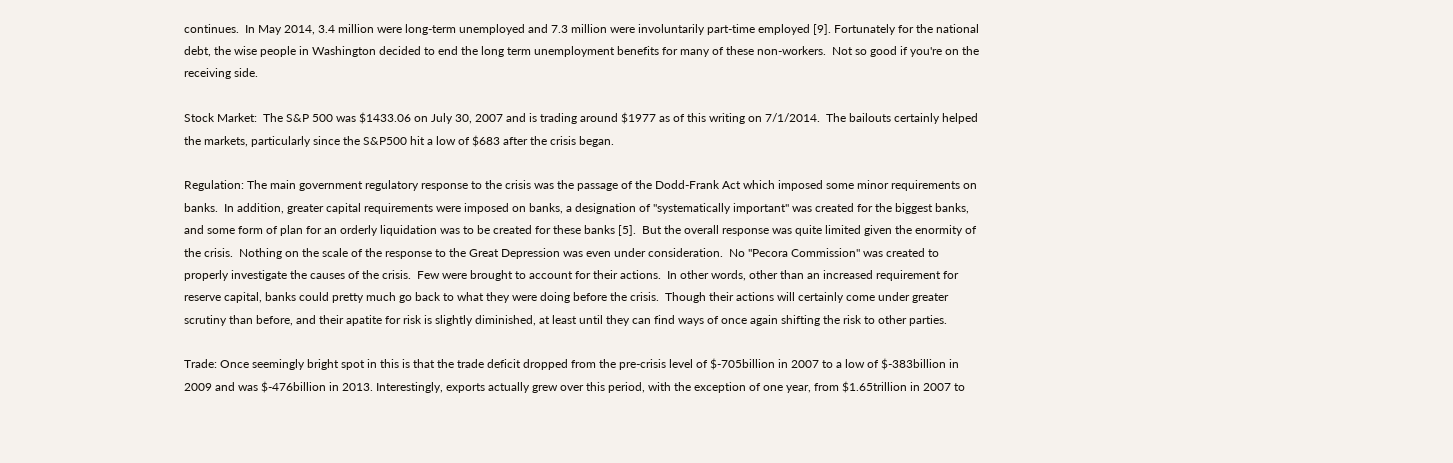continues.  In May 2014, 3.4 million were long-term unemployed and 7.3 million were involuntarily part-time employed [9]. Fortunately for the national debt, the wise people in Washington decided to end the long term unemployment benefits for many of these non-workers.  Not so good if you're on the receiving side.

Stock Market:  The S&P 500 was $1433.06 on July 30, 2007 and is trading around $1977 as of this writing on 7/1/2014.  The bailouts certainly helped the markets, particularly since the S&P500 hit a low of $683 after the crisis began.

Regulation: The main government regulatory response to the crisis was the passage of the Dodd-Frank Act which imposed some minor requirements on banks.  In addition, greater capital requirements were imposed on banks, a designation of "systematically important" was created for the biggest banks, and some form of plan for an orderly liquidation was to be created for these banks [5].  But the overall response was quite limited given the enormity of the crisis.  Nothing on the scale of the response to the Great Depression was even under consideration.  No "Pecora Commission" was created to properly investigate the causes of the crisis.  Few were brought to account for their actions.  In other words, other than an increased requirement for reserve capital, banks could pretty much go back to what they were doing before the crisis.  Though their actions will certainly come under greater scrutiny than before, and their apatite for risk is slightly diminished, at least until they can find ways of once again shifting the risk to other parties.

Trade: Once seemingly bright spot in this is that the trade deficit dropped from the pre-crisis level of $-705billion in 2007 to a low of $-383billion in 2009 and was $-476billion in 2013. Interestingly, exports actually grew over this period, with the exception of one year, from $1.65trillion in 2007 to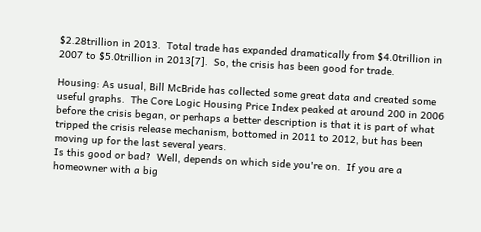$2.28trillion in 2013.  Total trade has expanded dramatically from $4.0trillion in 2007 to $5.0trillion in 2013[7].  So, the crisis has been good for trade.

Housing: As usual, Bill McBride has collected some great data and created some useful graphs.  The Core Logic Housing Price Index peaked at around 200 in 2006 before the crisis began, or perhaps a better description is that it is part of what tripped the crisis release mechanism, bottomed in 2011 to 2012, but has been moving up for the last several years.
Is this good or bad?  Well, depends on which side you're on.  If you are a homeowner with a big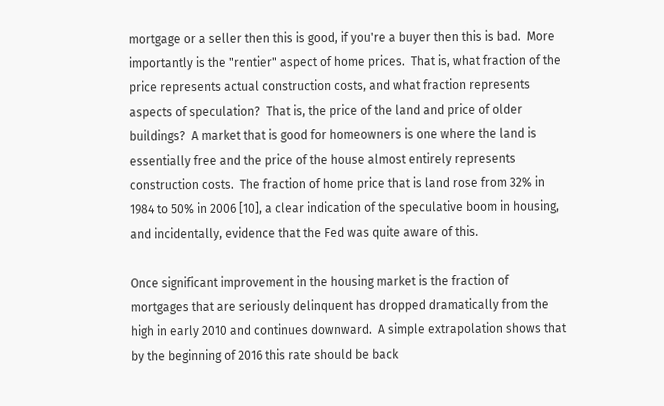mortgage or a seller then this is good, if you're a buyer then this is bad.  More importantly is the "rentier" aspect of home prices.  That is, what fraction of the price represents actual construction costs, and what fraction represents aspects of speculation?  That is, the price of the land and price of older buildings?  A market that is good for homeowners is one where the land is essentially free and the price of the house almost entirely represents construction costs.  The fraction of home price that is land rose from 32% in 1984 to 50% in 2006 [10], a clear indication of the speculative boom in housing, and incidentally, evidence that the Fed was quite aware of this.

Once significant improvement in the housing market is the fraction of mortgages that are seriously delinquent has dropped dramatically from the high in early 2010 and continues downward.  A simple extrapolation shows that by the beginning of 2016 this rate should be back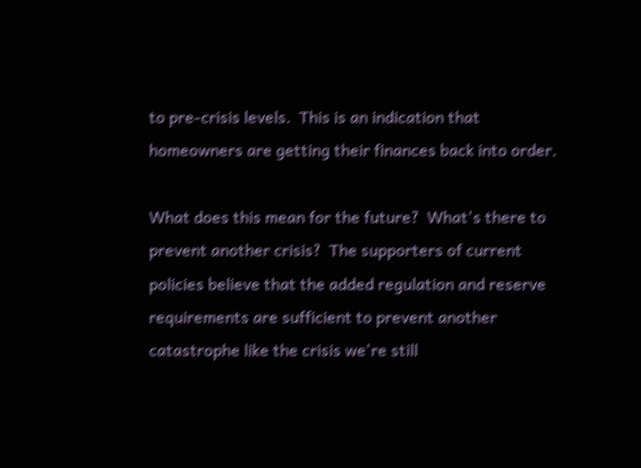to pre-crisis levels.  This is an indication that homeowners are getting their finances back into order.

What does this mean for the future?  What's there to prevent another crisis?  The supporters of current policies believe that the added regulation and reserve requirements are sufficient to prevent another catastrophe like the crisis we're still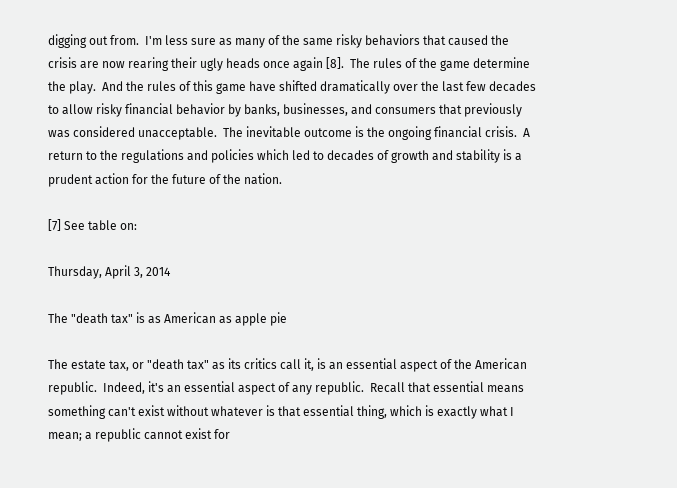digging out from.  I'm less sure as many of the same risky behaviors that caused the crisis are now rearing their ugly heads once again [8].  The rules of the game determine the play.  And the rules of this game have shifted dramatically over the last few decades to allow risky financial behavior by banks, businesses, and consumers that previously was considered unacceptable.  The inevitable outcome is the ongoing financial crisis.  A return to the regulations and policies which led to decades of growth and stability is a prudent action for the future of the nation.

[7] See table on:

Thursday, April 3, 2014

The "death tax" is as American as apple pie

The estate tax, or "death tax" as its critics call it, is an essential aspect of the American republic.  Indeed, it's an essential aspect of any republic.  Recall that essential means something can't exist without whatever is that essential thing, which is exactly what I mean; a republic cannot exist for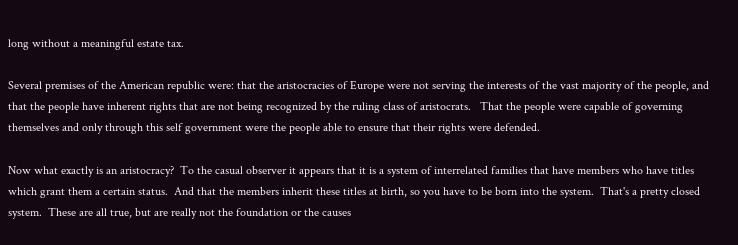long without a meaningful estate tax.

Several premises of the American republic were: that the aristocracies of Europe were not serving the interests of the vast majority of the people, and that the people have inherent rights that are not being recognized by the ruling class of aristocrats.   That the people were capable of governing themselves and only through this self government were the people able to ensure that their rights were defended.

Now what exactly is an aristocracy?  To the casual observer it appears that it is a system of interrelated families that have members who have titles which grant them a certain status.  And that the members inherit these titles at birth, so you have to be born into the system.  That's a pretty closed system.  These are all true, but are really not the foundation or the causes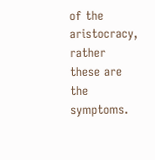of the aristocracy, rather these are the symptoms.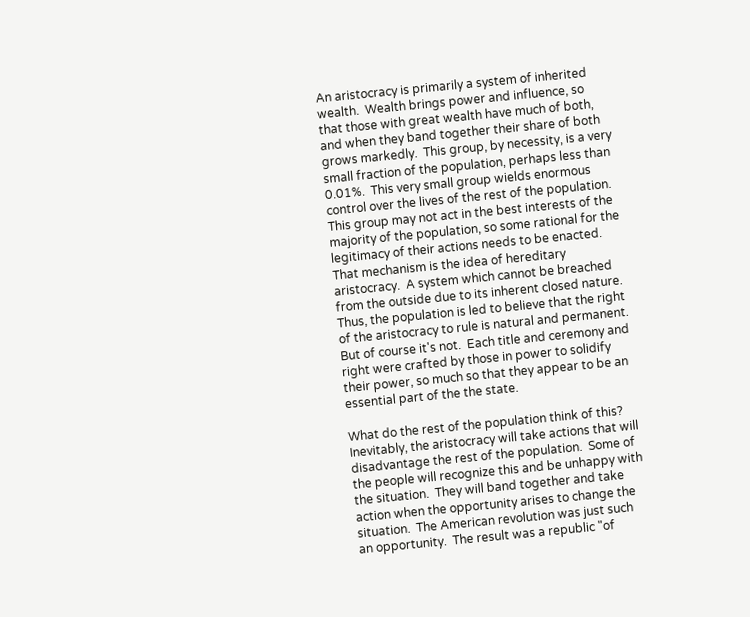An aristocracy is primarily a system of inherited wealth.  Wealth brings power and influence, so that those with great wealth have much of both, and when they band together their share of both grows markedly.  This group, by necessity, is a very small fraction of the population, perhaps less than 0.01%.  This very small group wields enormous control over the lives of the rest of the population.  This group may not act in the best interests of the majority of the population, so some rational for the legitimacy of their actions needs to be enacted.  That mechanism is the idea of hereditary aristocracy.  A system which cannot be breached from the outside due to its inherent closed nature.  Thus, the population is led to believe that the right of the aristocracy to rule is natural and permanent.  But of course it's not.  Each title and ceremony and right were crafted by those in power to solidify their power, so much so that they appear to be an essential part of the the state.

What do the rest of the population think of this?  Inevitably, the aristocracy will take actions that will disadvantage the rest of the population.  Some of the people will recognize this and be unhappy with the situation.  They will band together and take action when the opportunity arises to change the situation.  The American revolution was just such an opportunity.  The result was a republic "of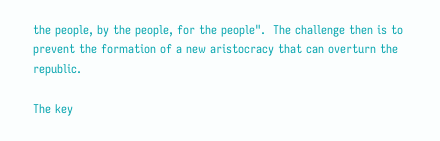the people, by the people, for the people".  The challenge then is to prevent the formation of a new aristocracy that can overturn the republic.

The key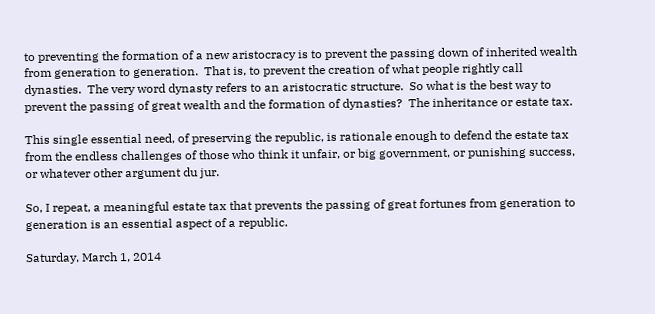to preventing the formation of a new aristocracy is to prevent the passing down of inherited wealth from generation to generation.  That is, to prevent the creation of what people rightly call dynasties.  The very word dynasty refers to an aristocratic structure.  So what is the best way to prevent the passing of great wealth and the formation of dynasties?  The inheritance or estate tax.

This single essential need, of preserving the republic, is rationale enough to defend the estate tax from the endless challenges of those who think it unfair, or big government, or punishing success, or whatever other argument du jur.

So, I repeat, a meaningful estate tax that prevents the passing of great fortunes from generation to generation is an essential aspect of a republic.

Saturday, March 1, 2014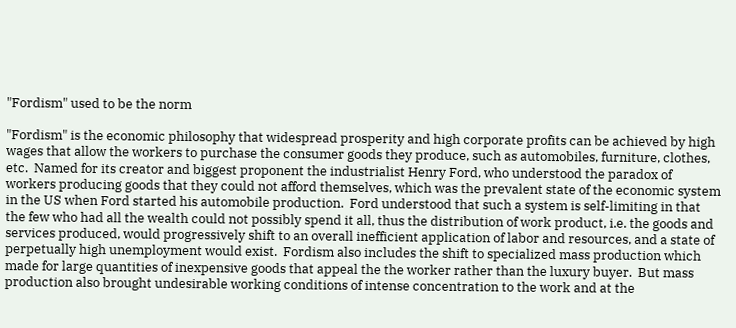"Fordism" used to be the norm

"Fordism" is the economic philosophy that widespread prosperity and high corporate profits can be achieved by high wages that allow the workers to purchase the consumer goods they produce, such as automobiles, furniture, clothes, etc.  Named for its creator and biggest proponent the industrialist Henry Ford, who understood the paradox of workers producing goods that they could not afford themselves, which was the prevalent state of the economic system in the US when Ford started his automobile production.  Ford understood that such a system is self-limiting in that the few who had all the wealth could not possibly spend it all, thus the distribution of work product, i.e. the goods and services produced, would progressively shift to an overall inefficient application of labor and resources, and a state of perpetually high unemployment would exist.  Fordism also includes the shift to specialized mass production which made for large quantities of inexpensive goods that appeal the the worker rather than the luxury buyer.  But mass production also brought undesirable working conditions of intense concentration to the work and at the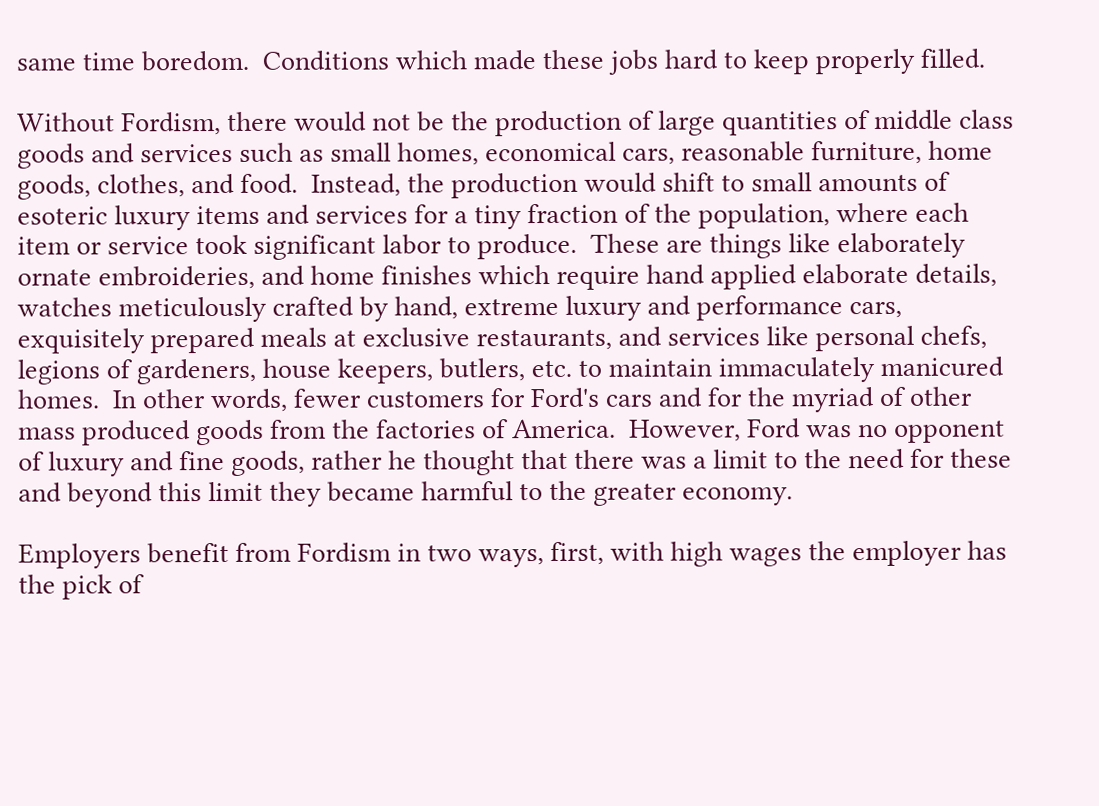same time boredom.  Conditions which made these jobs hard to keep properly filled.

Without Fordism, there would not be the production of large quantities of middle class goods and services such as small homes, economical cars, reasonable furniture, home goods, clothes, and food.  Instead, the production would shift to small amounts of esoteric luxury items and services for a tiny fraction of the population, where each item or service took significant labor to produce.  These are things like elaborately ornate embroideries, and home finishes which require hand applied elaborate details, watches meticulously crafted by hand, extreme luxury and performance cars, exquisitely prepared meals at exclusive restaurants, and services like personal chefs, legions of gardeners, house keepers, butlers, etc. to maintain immaculately manicured homes.  In other words, fewer customers for Ford's cars and for the myriad of other mass produced goods from the factories of America.  However, Ford was no opponent of luxury and fine goods, rather he thought that there was a limit to the need for these and beyond this limit they became harmful to the greater economy.

Employers benefit from Fordism in two ways, first, with high wages the employer has the pick of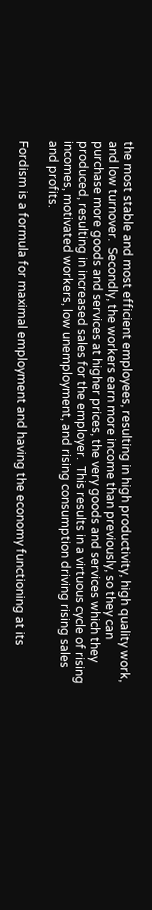the most stable and most efficient employees, resulting in high productivity, high quality work, and low turnover.  Secondly, the workers earn more income than previously, so they can purchase more goods and services at higher prices, the very goods and services which they produced, resulting in increased sales for the employer.  This results in a virtuous cycle of rising incomes, motivated workers, low unemployment, and rising consumption driving rising sales and profits.

Fordism is a formula for maximal employment and having the economy functioning at its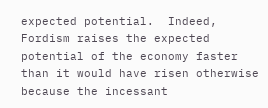expected potential.  Indeed, Fordism raises the expected potential of the economy faster than it would have risen otherwise because the incessant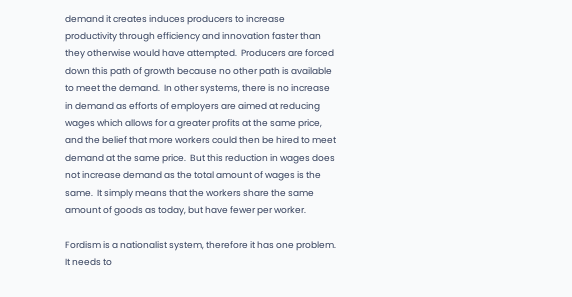demand it creates induces producers to increase productivity through efficiency and innovation faster than they otherwise would have attempted.  Producers are forced down this path of growth because no other path is available to meet the demand.  In other systems, there is no increase in demand as efforts of employers are aimed at reducing wages which allows for a greater profits at the same price, and the belief that more workers could then be hired to meet demand at the same price.  But this reduction in wages does not increase demand as the total amount of wages is the same.  It simply means that the workers share the same amount of goods as today, but have fewer per worker.

Fordism is a nationalist system, therefore it has one problem.  It needs to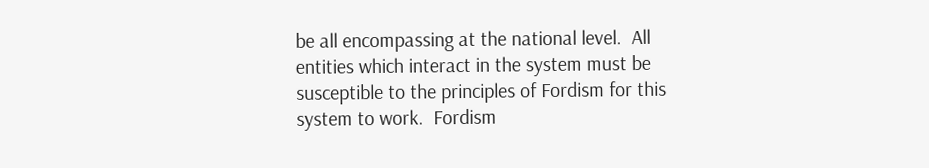be all encompassing at the national level.  All entities which interact in the system must be susceptible to the principles of Fordism for this system to work.  Fordism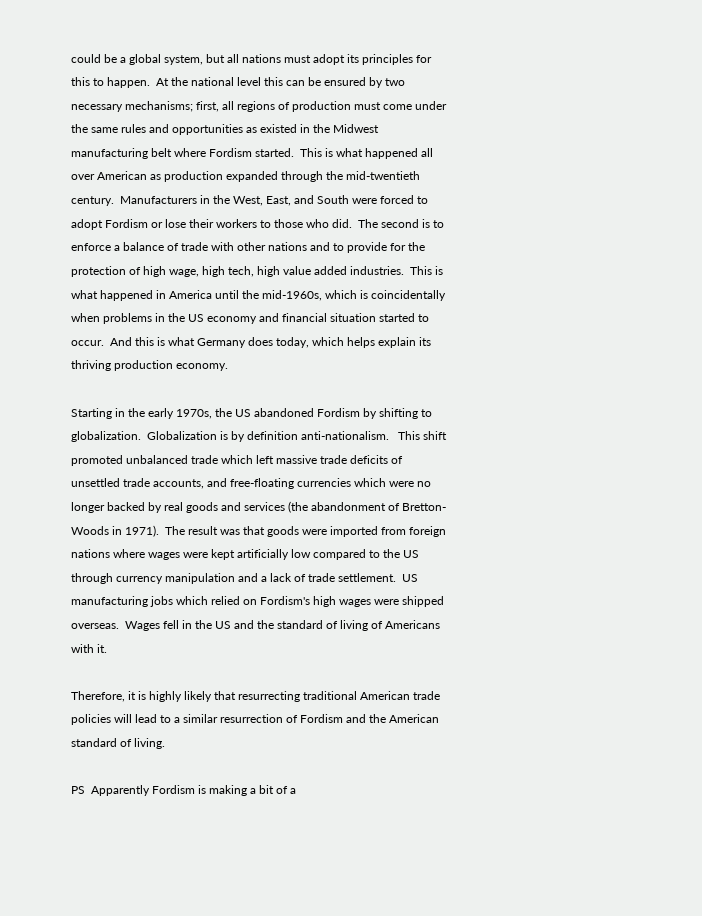could be a global system, but all nations must adopt its principles for this to happen.  At the national level this can be ensured by two necessary mechanisms; first, all regions of production must come under the same rules and opportunities as existed in the Midwest manufacturing belt where Fordism started.  This is what happened all over American as production expanded through the mid-twentieth century.  Manufacturers in the West, East, and South were forced to adopt Fordism or lose their workers to those who did.  The second is to enforce a balance of trade with other nations and to provide for the protection of high wage, high tech, high value added industries.  This is what happened in America until the mid-1960s, which is coincidentally when problems in the US economy and financial situation started to occur.  And this is what Germany does today, which helps explain its thriving production economy.

Starting in the early 1970s, the US abandoned Fordism by shifting to globalization.  Globalization is by definition anti-nationalism.   This shift promoted unbalanced trade which left massive trade deficits of unsettled trade accounts, and free-floating currencies which were no longer backed by real goods and services (the abandonment of Bretton-Woods in 1971).  The result was that goods were imported from foreign nations where wages were kept artificially low compared to the US through currency manipulation and a lack of trade settlement.  US manufacturing jobs which relied on Fordism's high wages were shipped overseas.  Wages fell in the US and the standard of living of Americans with it.

Therefore, it is highly likely that resurrecting traditional American trade policies will lead to a similar resurrection of Fordism and the American standard of living.

PS  Apparently Fordism is making a bit of a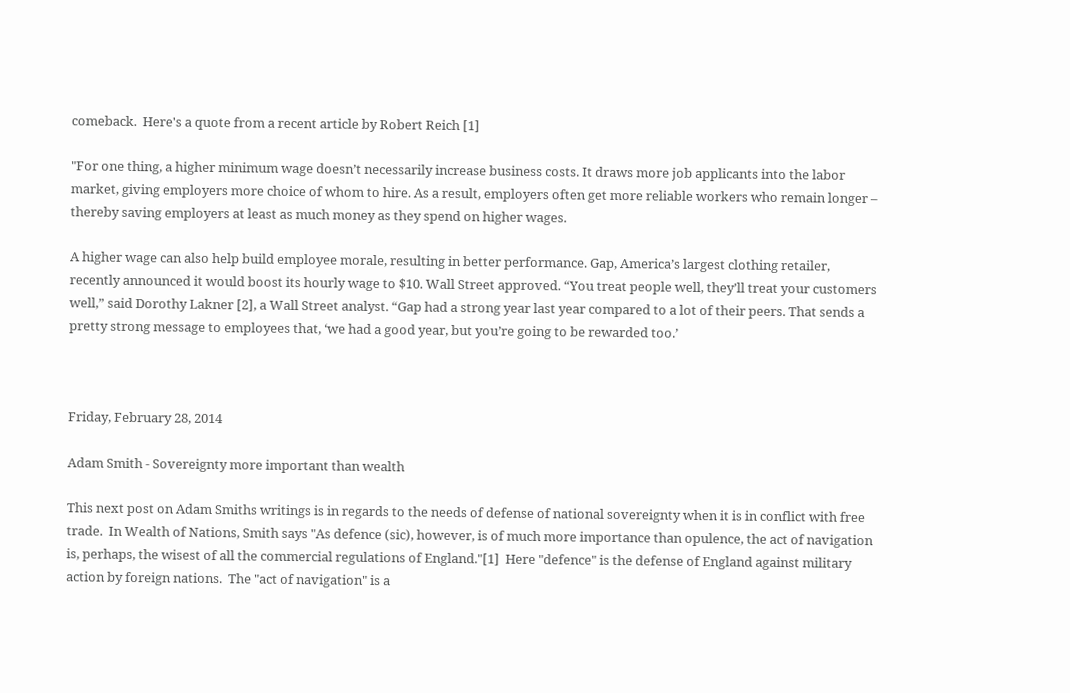comeback.  Here's a quote from a recent article by Robert Reich [1]

"For one thing, a higher minimum wage doesn’t necessarily increase business costs. It draws more job applicants into the labor market, giving employers more choice of whom to hire. As a result, employers often get more reliable workers who remain longer – thereby saving employers at least as much money as they spend on higher wages.

A higher wage can also help build employee morale, resulting in better performance. Gap, America’s largest clothing retailer, recently announced it would boost its hourly wage to $10. Wall Street approved. “You treat people well, they’ll treat your customers well,” said Dorothy Lakner [2], a Wall Street analyst. “Gap had a strong year last year compared to a lot of their peers. That sends a pretty strong message to employees that, ‘we had a good year, but you’re going to be rewarded too.’



Friday, February 28, 2014

Adam Smith - Sovereignty more important than wealth

This next post on Adam Smiths writings is in regards to the needs of defense of national sovereignty when it is in conflict with free trade.  In Wealth of Nations, Smith says "As defence (sic), however, is of much more importance than opulence, the act of navigation is, perhaps, the wisest of all the commercial regulations of England."[1]  Here "defence" is the defense of England against military action by foreign nations.  The "act of navigation" is a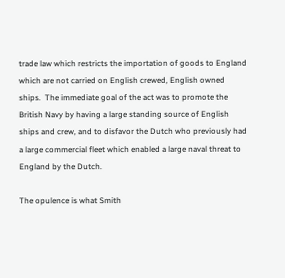trade law which restricts the importation of goods to England which are not carried on English crewed, English owned ships.  The immediate goal of the act was to promote the British Navy by having a large standing source of English ships and crew, and to disfavor the Dutch who previously had a large commercial fleet which enabled a large naval threat to England by the Dutch.

The opulence is what Smith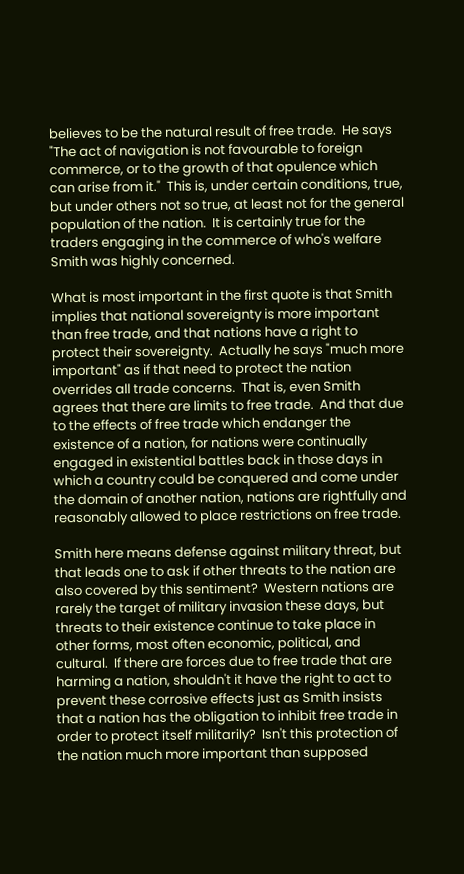believes to be the natural result of free trade.  He says "The act of navigation is not favourable to foreign commerce, or to the growth of that opulence which can arise from it."  This is, under certain conditions, true, but under others not so true, at least not for the general population of the nation.  It is certainly true for the traders engaging in the commerce of who's welfare Smith was highly concerned.

What is most important in the first quote is that Smith implies that national sovereignty is more important than free trade, and that nations have a right to protect their sovereignty.  Actually he says "much more important" as if that need to protect the nation overrides all trade concerns.  That is, even Smith agrees that there are limits to free trade.  And that due to the effects of free trade which endanger the existence of a nation, for nations were continually engaged in existential battles back in those days in which a country could be conquered and come under the domain of another nation, nations are rightfully and reasonably allowed to place restrictions on free trade.

Smith here means defense against military threat, but that leads one to ask if other threats to the nation are also covered by this sentiment?  Western nations are rarely the target of military invasion these days, but threats to their existence continue to take place in other forms, most often economic, political, and cultural.  If there are forces due to free trade that are harming a nation, shouldn't it have the right to act to prevent these corrosive effects just as Smith insists that a nation has the obligation to inhibit free trade in order to protect itself militarily?  Isn't this protection of the nation much more important than supposed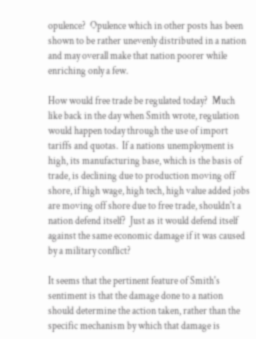opulence?  Opulence which in other posts has been shown to be rather unevenly distributed in a nation and may overall make that nation poorer while enriching only a few.

How would free trade be regulated today?  Much like back in the day when Smith wrote, regulation would happen today through the use of import tariffs and quotas.  If a nations unemployment is high, its manufacturing base, which is the basis of trade, is declining due to production moving off shore, if high wage, high tech, high value added jobs are moving off shore due to free trade, shouldn't a nation defend itself?  Just as it would defend itself against the same economic damage if it was caused by a military conflict?

It seems that the pertinent feature of Smith's sentiment is that the damage done to a nation should determine the action taken, rather than the specific mechanism by which that damage is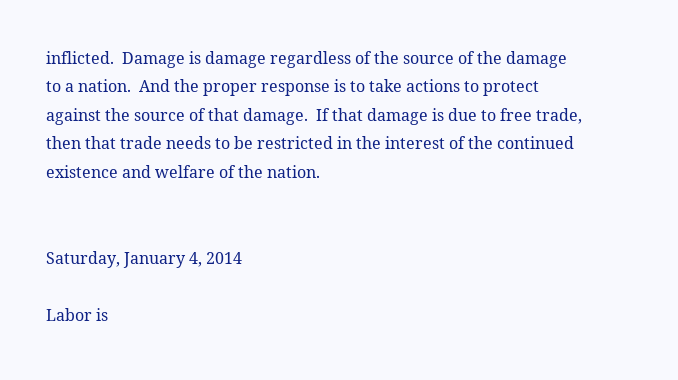inflicted.  Damage is damage regardless of the source of the damage to a nation.  And the proper response is to take actions to protect against the source of that damage.  If that damage is due to free trade, then that trade needs to be restricted in the interest of the continued existence and welfare of the nation.


Saturday, January 4, 2014

Labor is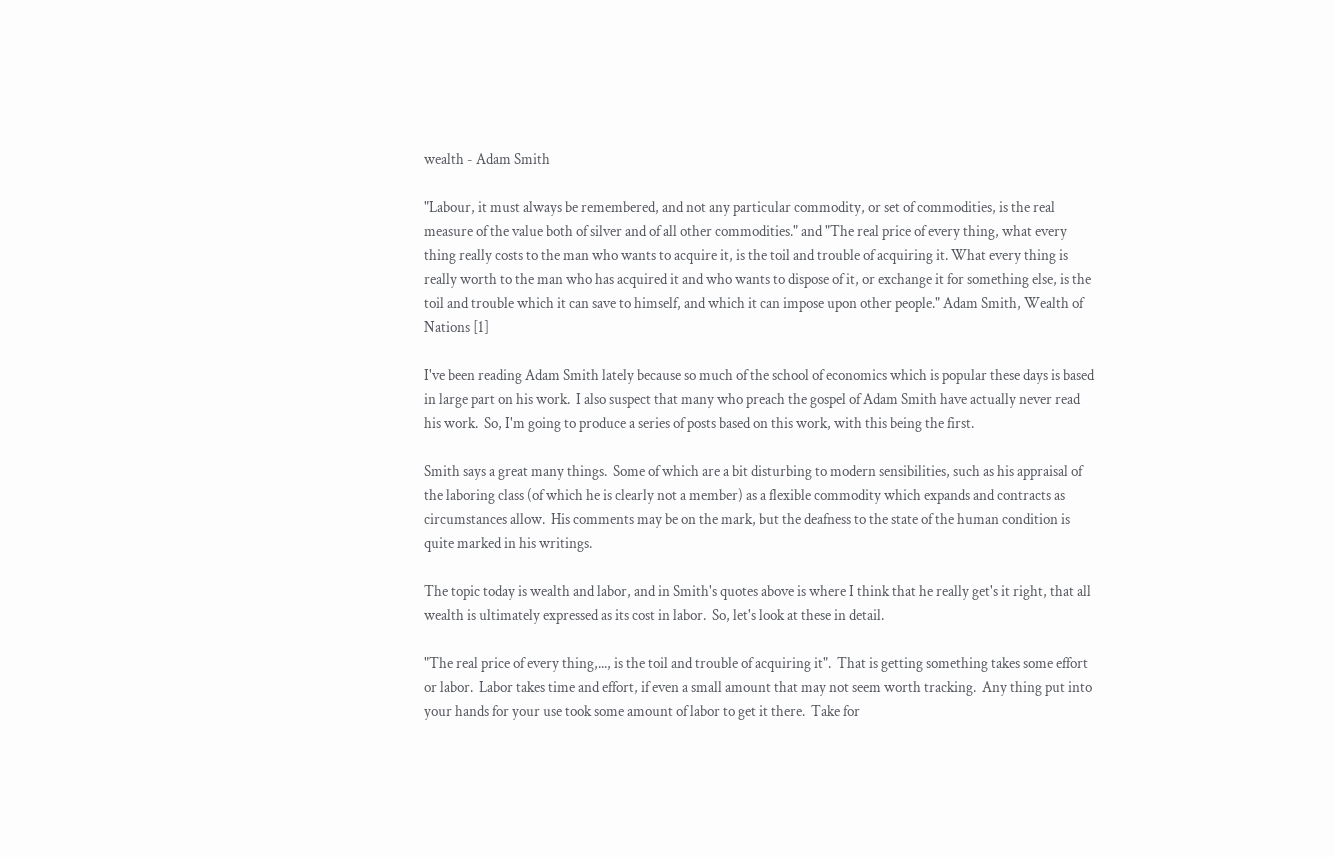wealth - Adam Smith

"Labour, it must always be remembered, and not any particular commodity, or set of commodities, is the real measure of the value both of silver and of all other commodities." and "The real price of every thing, what every thing really costs to the man who wants to acquire it, is the toil and trouble of acquiring it. What every thing is really worth to the man who has acquired it and who wants to dispose of it, or exchange it for something else, is the toil and trouble which it can save to himself, and which it can impose upon other people." Adam Smith, Wealth of Nations [1]

I've been reading Adam Smith lately because so much of the school of economics which is popular these days is based in large part on his work.  I also suspect that many who preach the gospel of Adam Smith have actually never read his work.  So, I'm going to produce a series of posts based on this work, with this being the first.

Smith says a great many things.  Some of which are a bit disturbing to modern sensibilities, such as his appraisal of the laboring class (of which he is clearly not a member) as a flexible commodity which expands and contracts as circumstances allow.  His comments may be on the mark, but the deafness to the state of the human condition is quite marked in his writings.

The topic today is wealth and labor, and in Smith's quotes above is where I think that he really get's it right, that all wealth is ultimately expressed as its cost in labor.  So, let's look at these in detail.

"The real price of every thing,..., is the toil and trouble of acquiring it".  That is getting something takes some effort or labor.  Labor takes time and effort, if even a small amount that may not seem worth tracking.  Any thing put into your hands for your use took some amount of labor to get it there.  Take for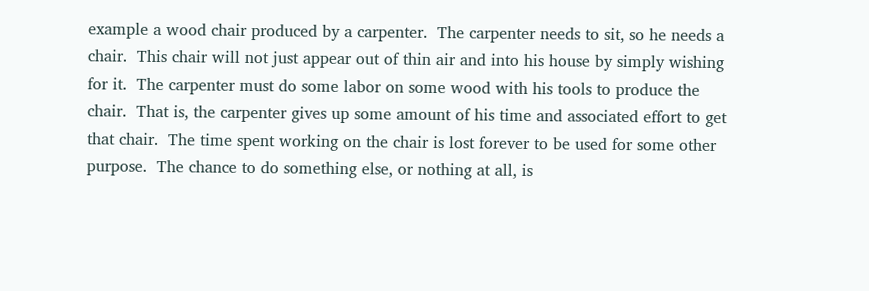example a wood chair produced by a carpenter.  The carpenter needs to sit, so he needs a chair.  This chair will not just appear out of thin air and into his house by simply wishing for it.  The carpenter must do some labor on some wood with his tools to produce the chair.  That is, the carpenter gives up some amount of his time and associated effort to get that chair.  The time spent working on the chair is lost forever to be used for some other purpose.  The chance to do something else, or nothing at all, is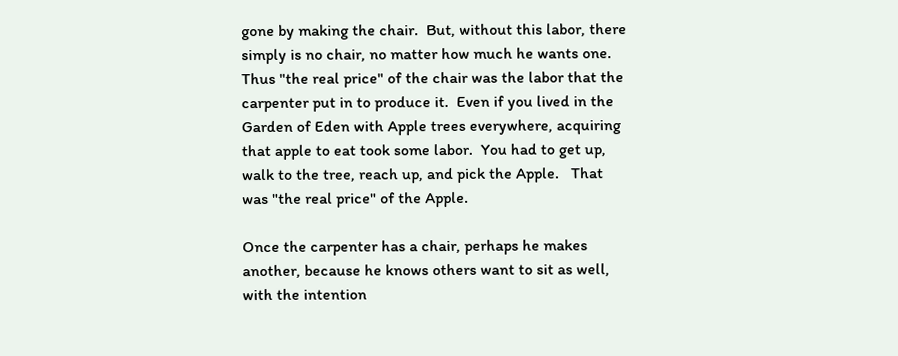gone by making the chair.  But, without this labor, there simply is no chair, no matter how much he wants one.  Thus "the real price" of the chair was the labor that the carpenter put in to produce it.  Even if you lived in the Garden of Eden with Apple trees everywhere, acquiring that apple to eat took some labor.  You had to get up, walk to the tree, reach up, and pick the Apple.   That was "the real price" of the Apple.

Once the carpenter has a chair, perhaps he makes another, because he knows others want to sit as well, with the intention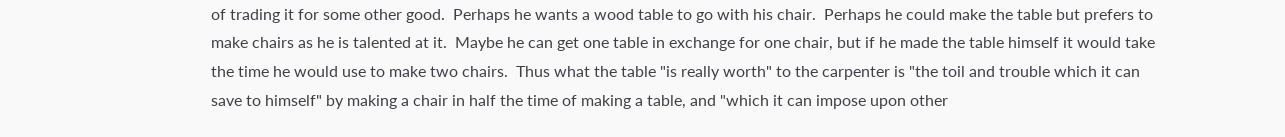of trading it for some other good.  Perhaps he wants a wood table to go with his chair.  Perhaps he could make the table but prefers to make chairs as he is talented at it.  Maybe he can get one table in exchange for one chair, but if he made the table himself it would take the time he would use to make two chairs.  Thus what the table "is really worth" to the carpenter is "the toil and trouble which it can save to himself" by making a chair in half the time of making a table, and "which it can impose upon other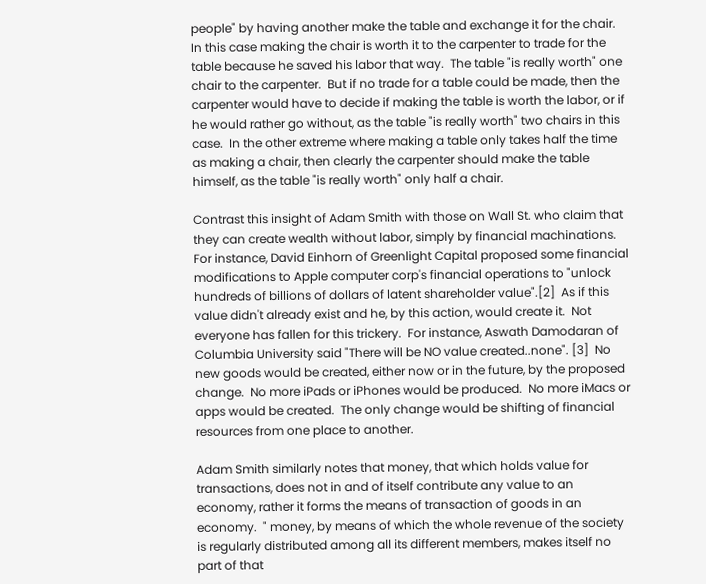people" by having another make the table and exchange it for the chair.  In this case making the chair is worth it to the carpenter to trade for the table because he saved his labor that way.  The table "is really worth" one chair to the carpenter.  But if no trade for a table could be made, then the carpenter would have to decide if making the table is worth the labor, or if he would rather go without, as the table "is really worth" two chairs in this case.  In the other extreme where making a table only takes half the time as making a chair, then clearly the carpenter should make the table himself, as the table "is really worth" only half a chair.

Contrast this insight of Adam Smith with those on Wall St. who claim that they can create wealth without labor, simply by financial machinations.  For instance, David Einhorn of Greenlight Capital proposed some financial modifications to Apple computer corp's financial operations to "unlock hundreds of billions of dollars of latent shareholder value".[2]  As if this value didn't already exist and he, by this action, would create it.  Not everyone has fallen for this trickery.  For instance, Aswath Damodaran of Columbia University said "There will be NO value created..none". [3]  No new goods would be created, either now or in the future, by the proposed change.  No more iPads or iPhones would be produced.  No more iMacs or apps would be created.  The only change would be shifting of financial resources from one place to another.

Adam Smith similarly notes that money, that which holds value for transactions, does not in and of itself contribute any value to an economy, rather it forms the means of transaction of goods in an economy.  " money, by means of which the whole revenue of the society is regularly distributed among all its different members, makes itself no part of that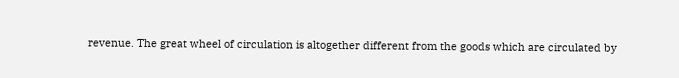revenue. The great wheel of circulation is altogether different from the goods which are circulated by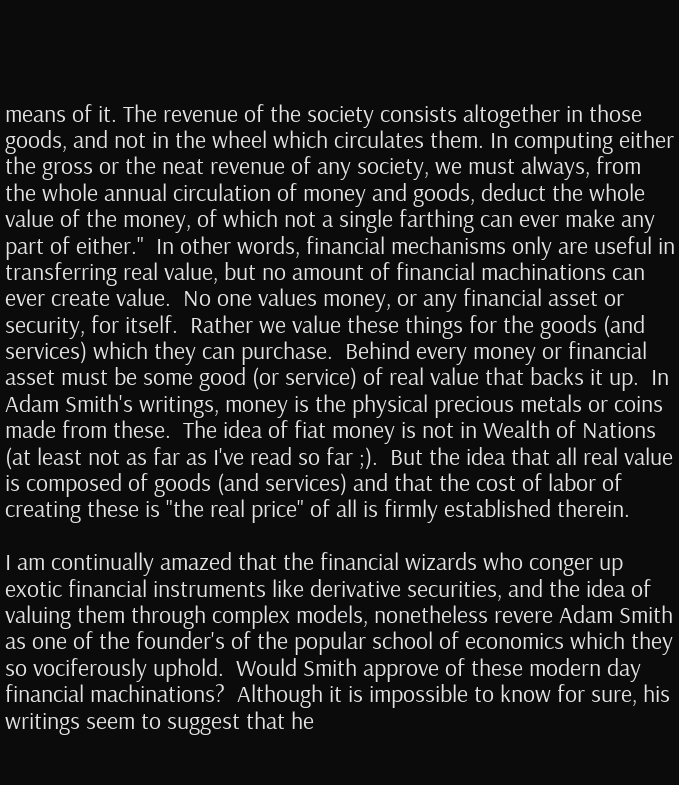means of it. The revenue of the society consists altogether in those goods, and not in the wheel which circulates them. In computing either the gross or the neat revenue of any society, we must always, from the whole annual circulation of money and goods, deduct the whole value of the money, of which not a single farthing can ever make any part of either."  In other words, financial mechanisms only are useful in transferring real value, but no amount of financial machinations can ever create value.  No one values money, or any financial asset or security, for itself.  Rather we value these things for the goods (and services) which they can purchase.  Behind every money or financial asset must be some good (or service) of real value that backs it up.  In Adam Smith's writings, money is the physical precious metals or coins made from these.  The idea of fiat money is not in Wealth of Nations (at least not as far as I've read so far ;).  But the idea that all real value is composed of goods (and services) and that the cost of labor of creating these is "the real price" of all is firmly established therein.

I am continually amazed that the financial wizards who conger up exotic financial instruments like derivative securities, and the idea of valuing them through complex models, nonetheless revere Adam Smith as one of the founder's of the popular school of economics which they so vociferously uphold.  Would Smith approve of these modern day financial machinations?  Although it is impossible to know for sure, his writings seem to suggest that he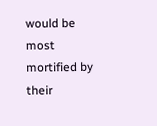would be most mortified by their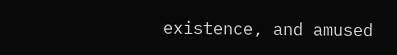existence, and amused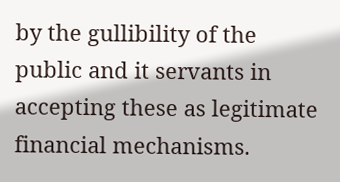by the gullibility of the public and it servants in accepting these as legitimate financial mechanisms.